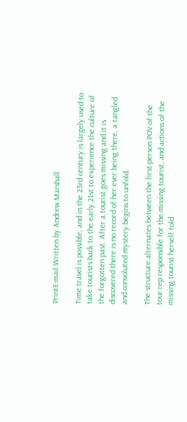PrintE-mail Written by Andrew Marshall

Time travel is possible, and in the 23rd century is largely used to take tourists back to the early 21st to experience the culture of the forgotten past. After a tourist goes missing and it is discovered there is no record of her ever being there, a tangled and convoluted mystery begins to unfold.

The structure alternates between the first-person POV of the tour rep responsible for the missing tourist, and actions of the missing tourist herself told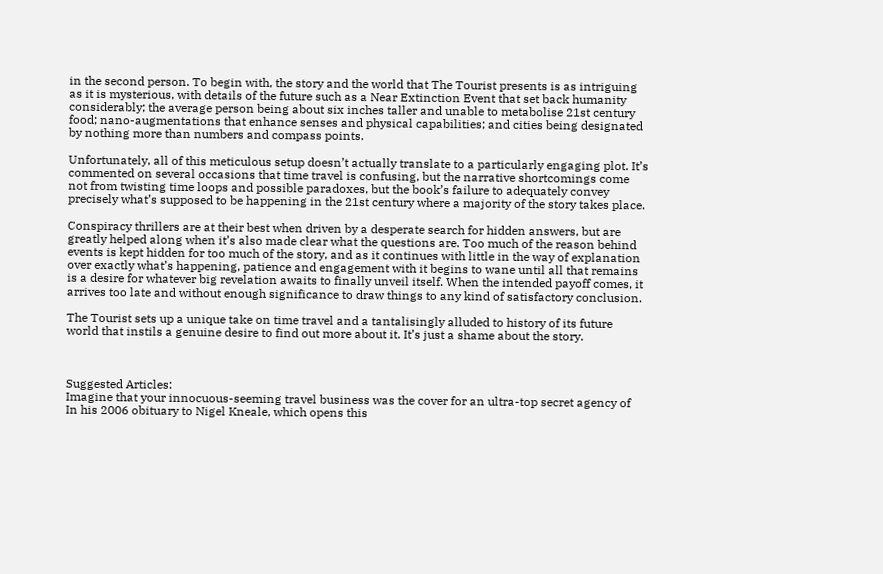in the second person. To begin with, the story and the world that The Tourist presents is as intriguing as it is mysterious, with details of the future such as a Near Extinction Event that set back humanity considerably; the average person being about six inches taller and unable to metabolise 21st century food; nano-augmentations that enhance senses and physical capabilities; and cities being designated by nothing more than numbers and compass points.

Unfortunately, all of this meticulous setup doesn’t actually translate to a particularly engaging plot. It’s commented on several occasions that time travel is confusing, but the narrative shortcomings come not from twisting time loops and possible paradoxes, but the book’s failure to adequately convey precisely what’s supposed to be happening in the 21st century where a majority of the story takes place.

Conspiracy thrillers are at their best when driven by a desperate search for hidden answers, but are greatly helped along when it’s also made clear what the questions are. Too much of the reason behind events is kept hidden for too much of the story, and as it continues with little in the way of explanation over exactly what’s happening, patience and engagement with it begins to wane until all that remains is a desire for whatever big revelation awaits to finally unveil itself. When the intended payoff comes, it arrives too late and without enough significance to draw things to any kind of satisfactory conclusion.

The Tourist sets up a unique take on time travel and a tantalisingly alluded to history of its future world that instils a genuine desire to find out more about it. It’s just a shame about the story.



Suggested Articles:
Imagine that your innocuous-seeming travel business was the cover for an ultra-top secret agency of
In his 2006 obituary to Nigel Kneale, which opens this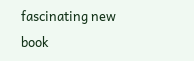fascinating new book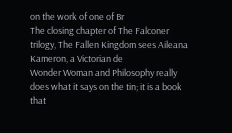on the work of one of Br
The closing chapter of The Falconer trilogy, The Fallen Kingdom sees Aileana Kameron, a Victorian de
Wonder Woman and Philosophy really does what it says on the tin; it is a book that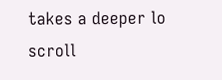takes a deeper lo
scroll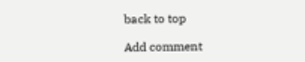back to top

Add comment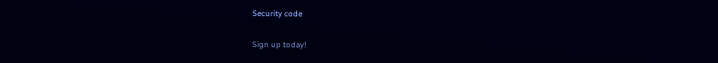Security code

Sign up today!